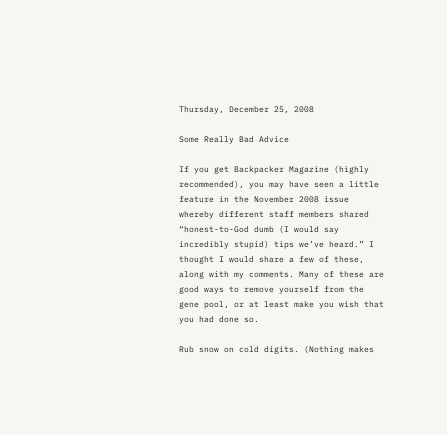Thursday, December 25, 2008

Some Really Bad Advice

If you get Backpacker Magazine (highly recommended), you may have seen a little feature in the November 2008 issue whereby different staff members shared “honest-to-God dumb (I would say incredibly stupid) tips we’ve heard.” I thought I would share a few of these, along with my comments. Many of these are good ways to remove yourself from the gene pool, or at least make you wish that you had done so.

Rub snow on cold digits. (Nothing makes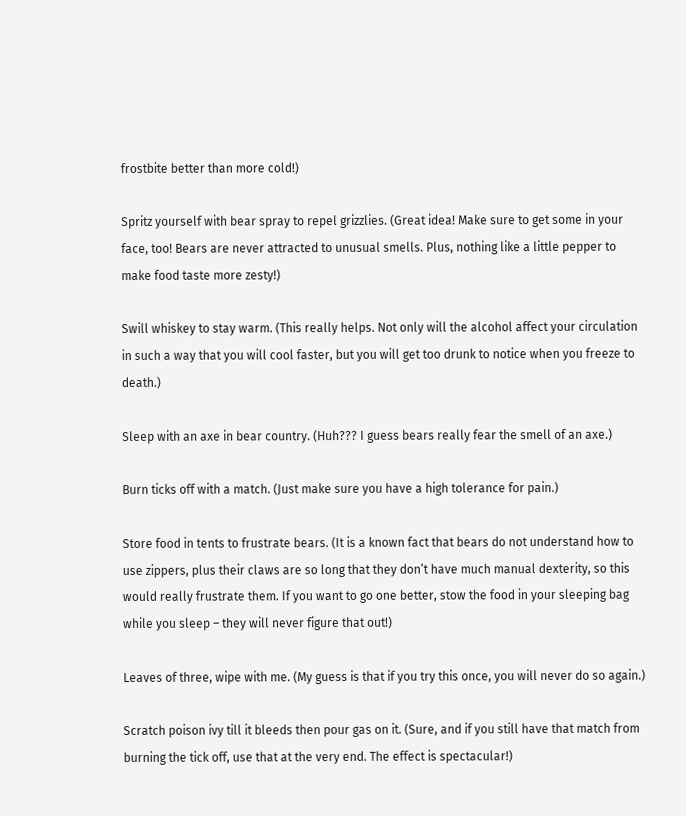frostbite better than more cold!)

Spritz yourself with bear spray to repel grizzlies. (Great idea! Make sure to get some in your face, too! Bears are never attracted to unusual smells. Plus, nothing like a little pepper to make food taste more zesty!)

Swill whiskey to stay warm. (This really helps. Not only will the alcohol affect your circulation in such a way that you will cool faster, but you will get too drunk to notice when you freeze to death.)

Sleep with an axe in bear country. (Huh??? I guess bears really fear the smell of an axe.)

Burn ticks off with a match. (Just make sure you have a high tolerance for pain.)

Store food in tents to frustrate bears. (It is a known fact that bears do not understand how to use zippers, plus their claws are so long that they don’t have much manual dexterity, so this would really frustrate them. If you want to go one better, stow the food in your sleeping bag while you sleep – they will never figure that out!)

Leaves of three, wipe with me. (My guess is that if you try this once, you will never do so again.)

Scratch poison ivy till it bleeds then pour gas on it. (Sure, and if you still have that match from burning the tick off, use that at the very end. The effect is spectacular!)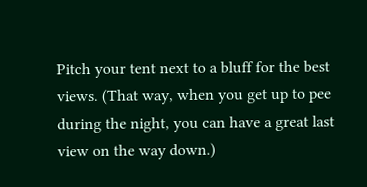Pitch your tent next to a bluff for the best views. (That way, when you get up to pee during the night, you can have a great last view on the way down.)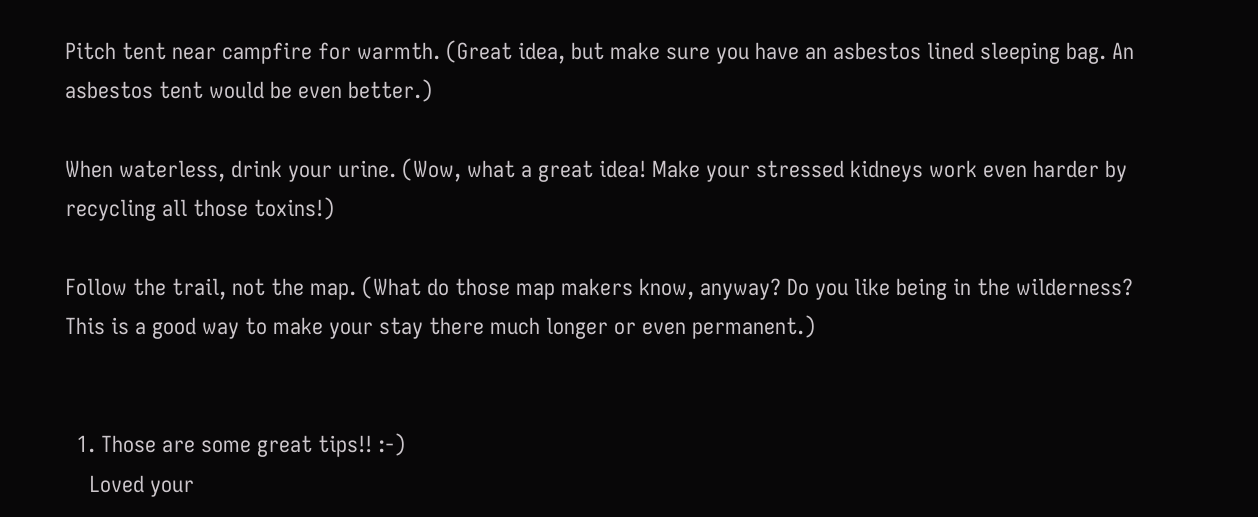Pitch tent near campfire for warmth. (Great idea, but make sure you have an asbestos lined sleeping bag. An asbestos tent would be even better.)

When waterless, drink your urine. (Wow, what a great idea! Make your stressed kidneys work even harder by recycling all those toxins!)

Follow the trail, not the map. (What do those map makers know, anyway? Do you like being in the wilderness? This is a good way to make your stay there much longer or even permanent.)


  1. Those are some great tips!! :-)
    Loved your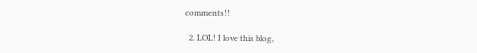comments!!

  2. LOL! I love this blog,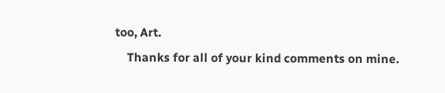too, Art.
    Thanks for all of your kind comments on mine.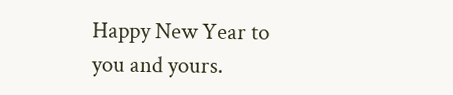Happy New Year to you and yours.